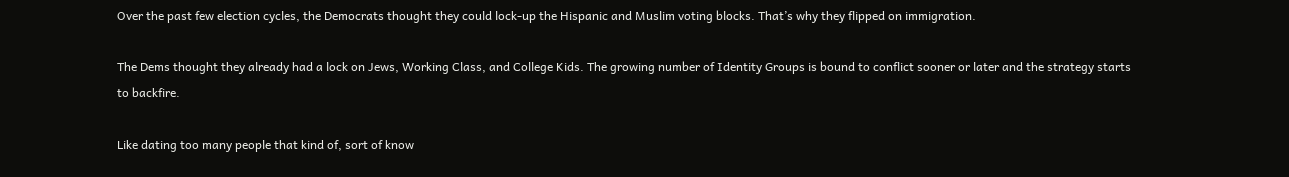Over the past few election cycles, the Democrats thought they could lock-up the Hispanic and Muslim voting blocks. That’s why they flipped on immigration.

The Dems thought they already had a lock on Jews, Working Class, and College Kids. The growing number of Identity Groups is bound to conflict sooner or later and the strategy starts to backfire.

Like dating too many people that kind of, sort of know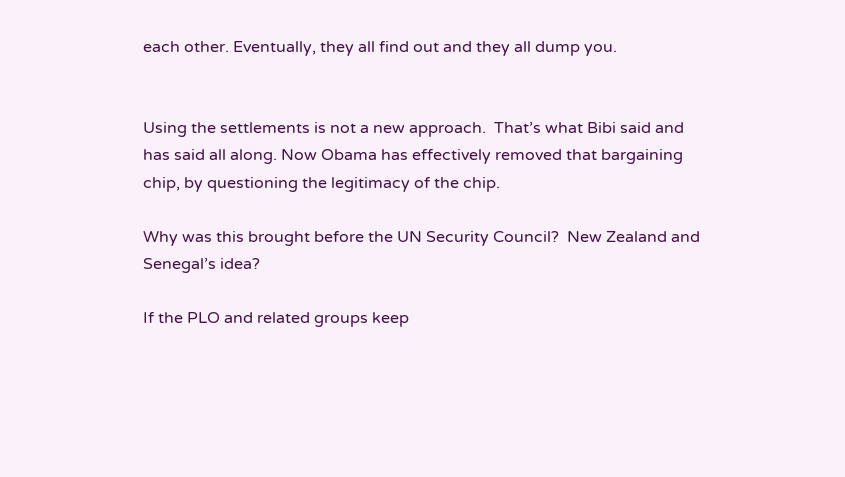each other. Eventually, they all find out and they all dump you.


Using the settlements is not a new approach.  That’s what Bibi said and has said all along. Now Obama has effectively removed that bargaining chip, by questioning the legitimacy of the chip.

Why was this brought before the UN Security Council?  New Zealand and Senegal’s idea?

If the PLO and related groups keep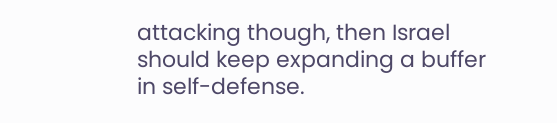attacking though, then Israel should keep expanding a buffer in self-defense.